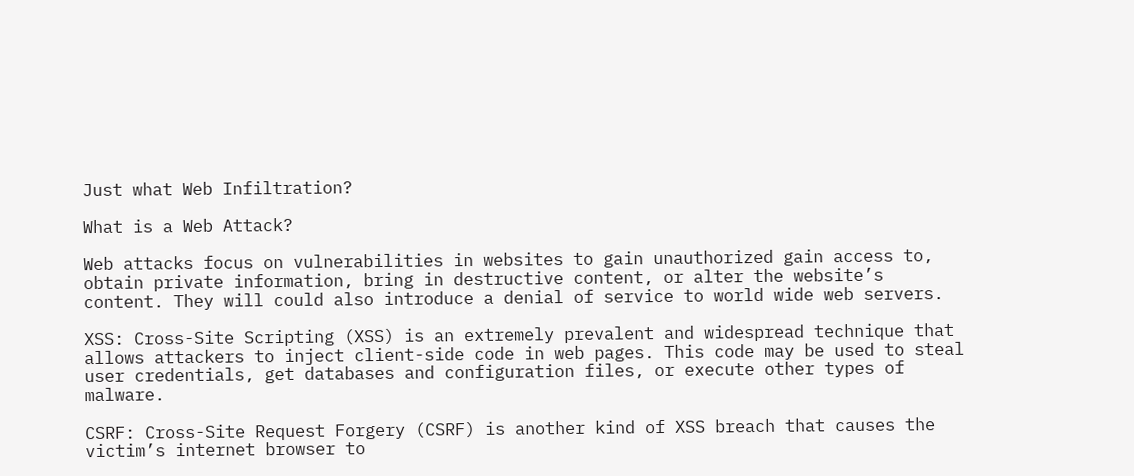Just what Web Infiltration?

What is a Web Attack?

Web attacks focus on vulnerabilities in websites to gain unauthorized gain access to, obtain private information, bring in destructive content, or alter the website’s content. They will could also introduce a denial of service to world wide web servers.

XSS: Cross-Site Scripting (XSS) is an extremely prevalent and widespread technique that allows attackers to inject client-side code in web pages. This code may be used to steal user credentials, get databases and configuration files, or execute other types of malware.

CSRF: Cross-Site Request Forgery (CSRF) is another kind of XSS breach that causes the victim’s internet browser to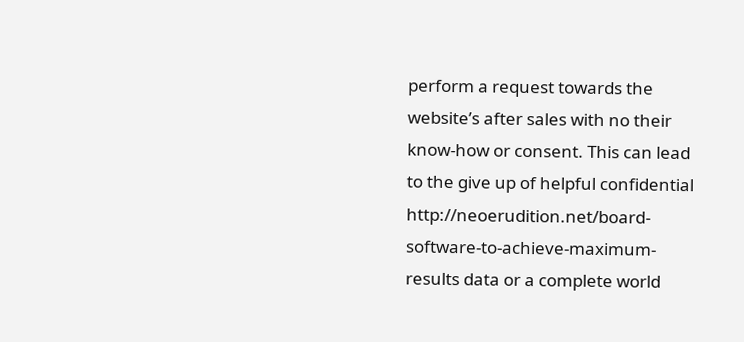perform a request towards the website’s after sales with no their know-how or consent. This can lead to the give up of helpful confidential http://neoerudition.net/board-software-to-achieve-maximum-results data or a complete world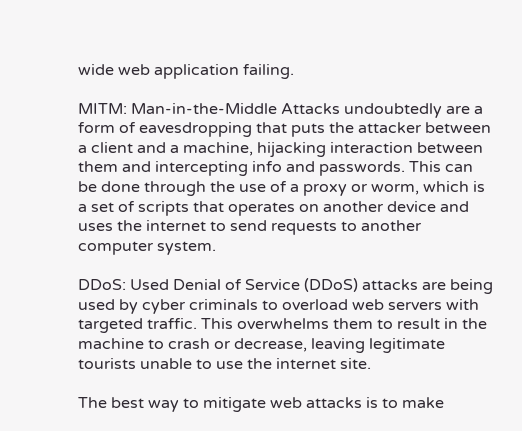wide web application failing.

MITM: Man-in-the-Middle Attacks undoubtedly are a form of eavesdropping that puts the attacker between a client and a machine, hijacking interaction between them and intercepting info and passwords. This can be done through the use of a proxy or worm, which is a set of scripts that operates on another device and uses the internet to send requests to another computer system.

DDoS: Used Denial of Service (DDoS) attacks are being used by cyber criminals to overload web servers with targeted traffic. This overwhelms them to result in the machine to crash or decrease, leaving legitimate tourists unable to use the internet site.

The best way to mitigate web attacks is to make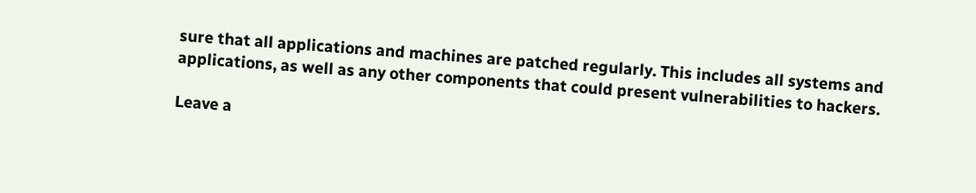sure that all applications and machines are patched regularly. This includes all systems and applications, as well as any other components that could present vulnerabilities to hackers.

Leave a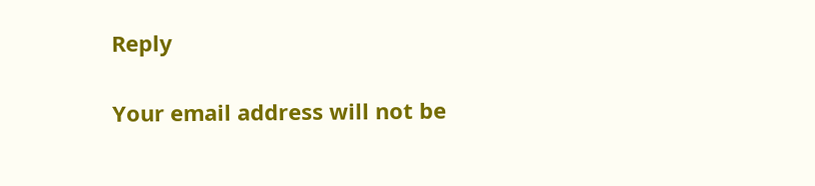Reply

Your email address will not be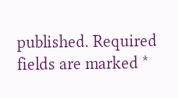published. Required fields are marked *